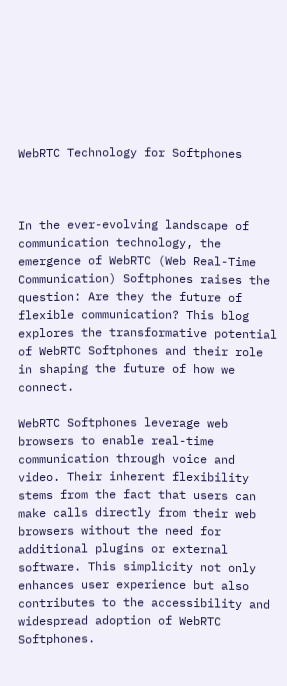WebRTC Technology for Softphones



In the ever-evolving landscape of communication technology, the emergence of WebRTC (Web Real-Time Communication) Softphones raises the question: Are they the future of flexible communication? This blog explores the transformative potential of WebRTC Softphones and their role in shaping the future of how we connect.

WebRTC Softphones leverage web browsers to enable real-time communication through voice and video. Their inherent flexibility stems from the fact that users can make calls directly from their web browsers without the need for additional plugins or external software. This simplicity not only enhances user experience but also contributes to the accessibility and widespread adoption of WebRTC Softphones.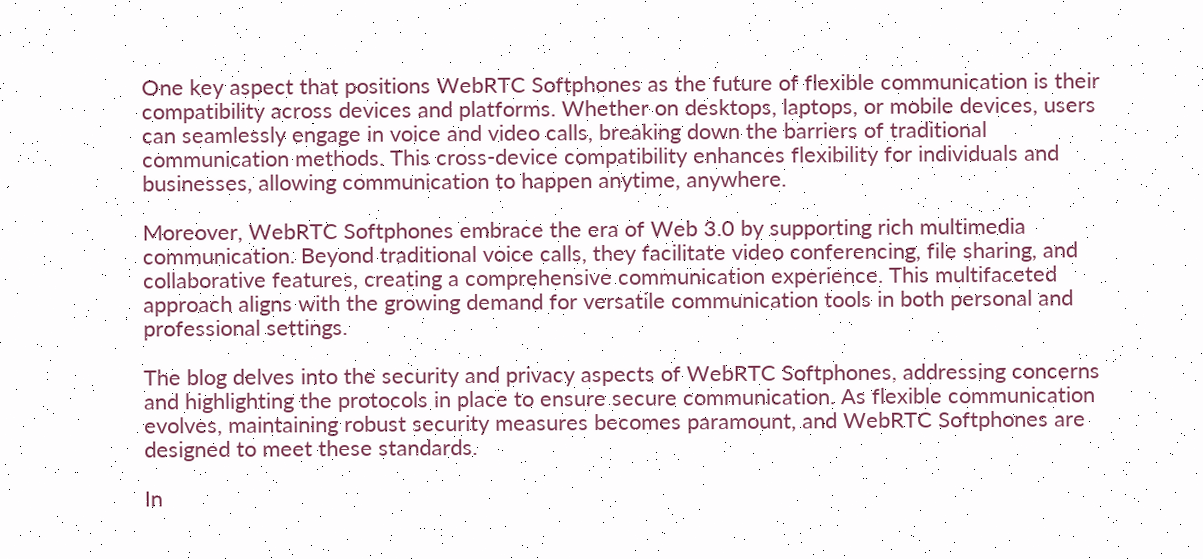One key aspect that positions WebRTC Softphones as the future of flexible communication is their compatibility across devices and platforms. Whether on desktops, laptops, or mobile devices, users can seamlessly engage in voice and video calls, breaking down the barriers of traditional communication methods. This cross-device compatibility enhances flexibility for individuals and businesses, allowing communication to happen anytime, anywhere.

Moreover, WebRTC Softphones embrace the era of Web 3.0 by supporting rich multimedia communication. Beyond traditional voice calls, they facilitate video conferencing, file sharing, and collaborative features, creating a comprehensive communication experience. This multifaceted approach aligns with the growing demand for versatile communication tools in both personal and professional settings.

The blog delves into the security and privacy aspects of WebRTC Softphones, addressing concerns and highlighting the protocols in place to ensure secure communication. As flexible communication evolves, maintaining robust security measures becomes paramount, and WebRTC Softphones are designed to meet these standards.

In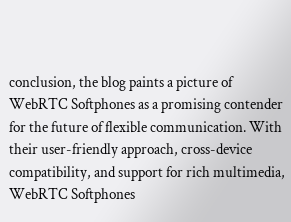conclusion, the blog paints a picture of WebRTC Softphones as a promising contender for the future of flexible communication. With their user-friendly approach, cross-device compatibility, and support for rich multimedia, WebRTC Softphones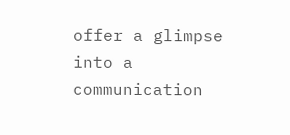offer a glimpse into a communication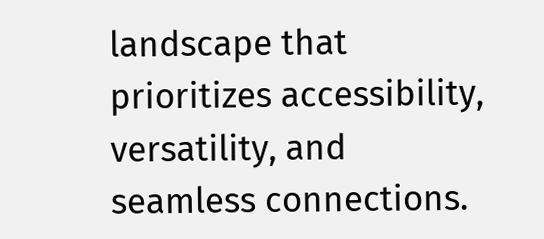landscape that prioritizes accessibility, versatility, and seamless connections.